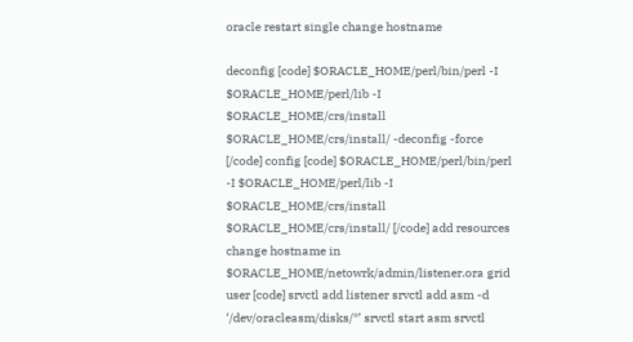oracle restart single change hostname

deconfig [code] $ORACLE_HOME/perl/bin/perl -I $ORACLE_HOME/perl/lib -I $ORACLE_HOME/crs/install $ORACLE_HOME/crs/install/ -deconfig -force [/code] config [code] $ORACLE_HOME/perl/bin/perl -I $ORACLE_HOME/perl/lib -I $ORACLE_HOME/crs/install $ORACLE_HOME/crs/install/ [/code] add resources change hostname in $ORACLE_HOME/netowrk/admin/listener.ora grid user [code] srvctl add listener srvctl add asm -d ‘/dev/oracleasm/disks/*’ srvctl start asm srvctl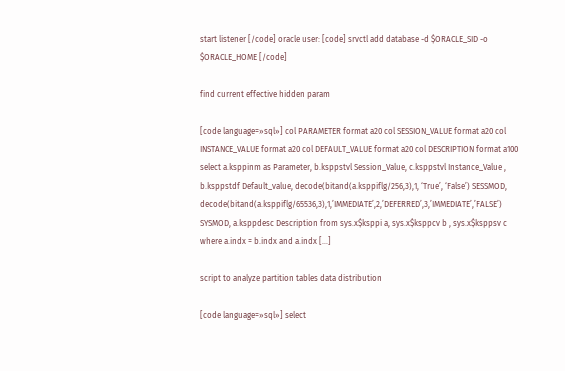start listener [/code] oracle user: [code] srvctl add database -d $ORACLE_SID -o $ORACLE_HOME [/code]

find current effective hidden param

[code language=»sql»] col PARAMETER format a20 col SESSION_VALUE format a20 col INSTANCE_VALUE format a20 col DEFAULT_VALUE format a20 col DESCRIPTION format a100 select a.ksppinm as Parameter, b.ksppstvl Session_Value, c.ksppstvl Instance_Value , b.ksppstdf Default_value, decode(bitand(a.ksppiflg/256,3),1, ‘True’, ‘False’) SESSMOD, decode(bitand(a.ksppiflg/65536,3),1,’IMMEDIATE’,2,’DEFERRED’,3,’IMMEDIATE’,’FALSE’) SYSMOD, a.ksppdesc Description from sys.x$ksppi a, sys.x$ksppcv b , sys.x$ksppsv c where a.indx = b.indx and a.indx […]

script to analyze partition tables data distribution

[code language=»sql»] select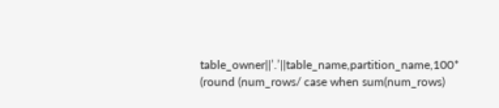table_owner||’.’||table_name,partition_name,100* (round (num_rows/ case when sum(num_rows)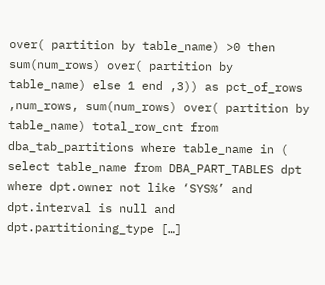over( partition by table_name) >0 then sum(num_rows) over( partition by table_name) else 1 end ,3)) as pct_of_rows ,num_rows, sum(num_rows) over( partition by table_name) total_row_cnt from dba_tab_partitions where table_name in ( select table_name from DBA_PART_TABLES dpt where dpt.owner not like ‘SYS%’ and dpt.interval is null and dpt.partitioning_type […]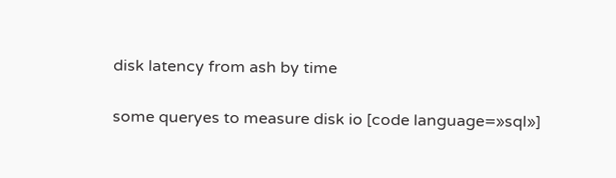disk latency from ash by time

some queryes to measure disk io [code language=»sql»]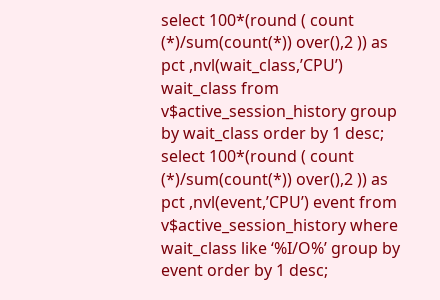select 100*(round ( count (*)/sum(count(*)) over(),2 )) as pct ,nvl(wait_class,’CPU’) wait_class from v$active_session_history group by wait_class order by 1 desc; select 100*(round ( count (*)/sum(count(*)) over(),2 )) as pct ,nvl(event,’CPU’) event from v$active_session_history where wait_class like ‘%I/O%’ group by event order by 1 desc;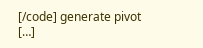[/code] generate pivot […]